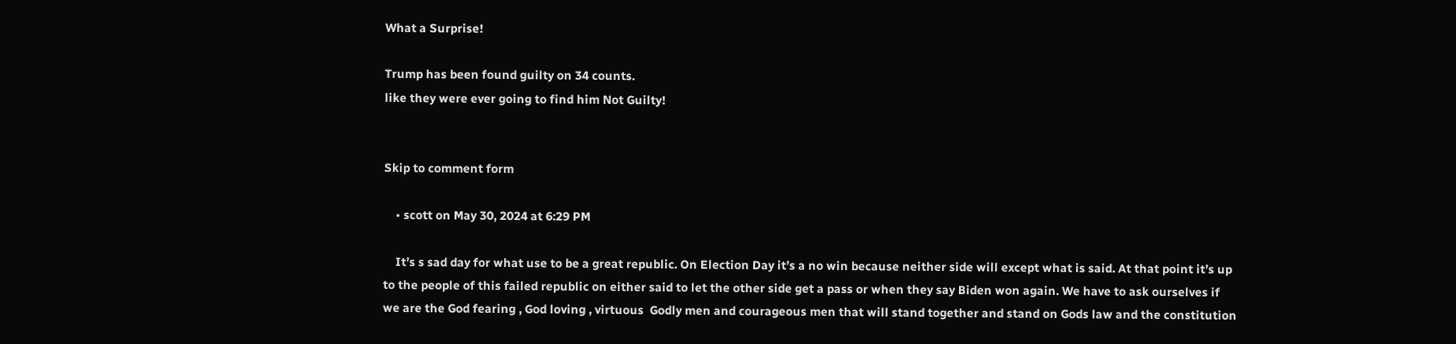What a Surprise!

Trump has been found guilty on 34 counts.
like they were ever going to find him Not Guilty!


Skip to comment form

    • scott on May 30, 2024 at 6:29 PM

    It’s s sad day for what use to be a great republic. On Election Day it’s a no win because neither side will except what is said. At that point it’s up to the people of this failed republic on either said to let the other side get a pass or when they say Biden won again. We have to ask ourselves if  we are the God fearing , God loving , virtuous  Godly men and courageous men that will stand together and stand on Gods law and the constitution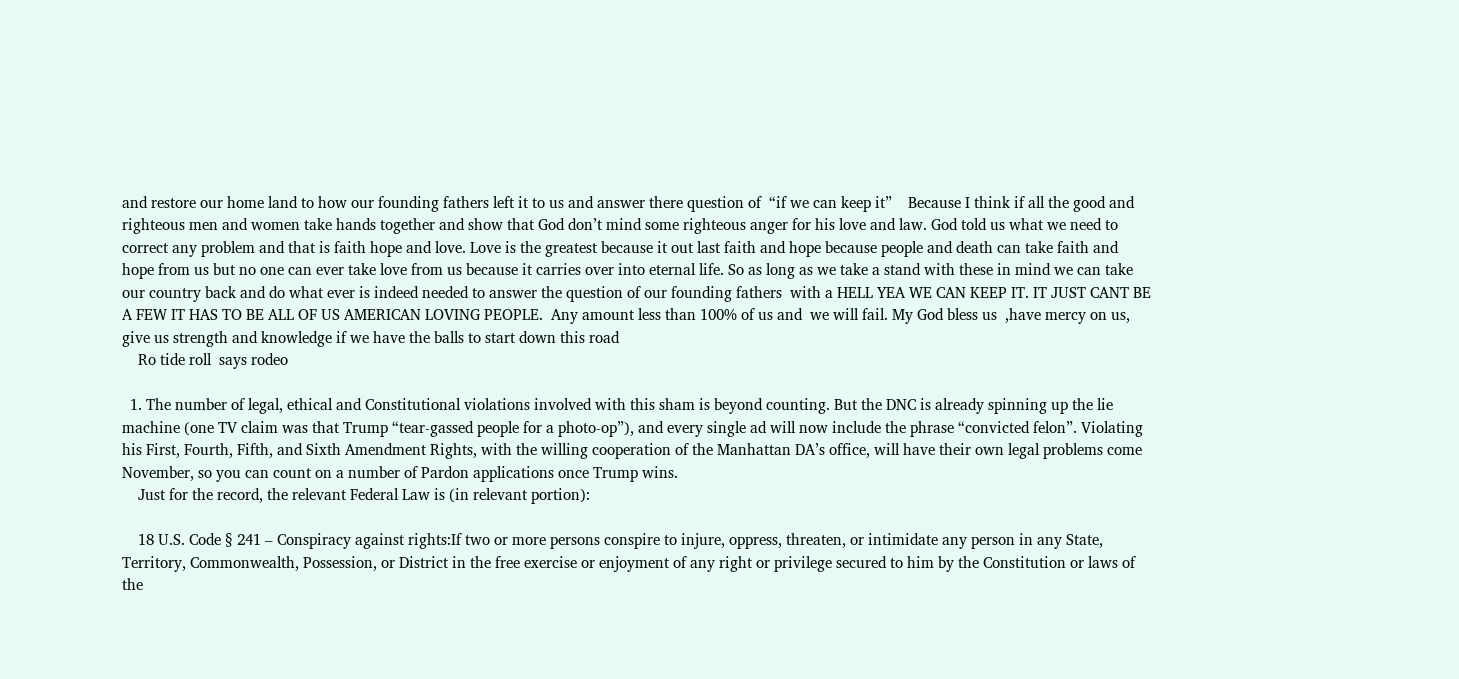and restore our home land to how our founding fathers left it to us and answer there question of  “if we can keep it”    Because I think if all the good and righteous men and women take hands together and show that God don’t mind some righteous anger for his love and law. God told us what we need to correct any problem and that is faith hope and love. Love is the greatest because it out last faith and hope because people and death can take faith and hope from us but no one can ever take love from us because it carries over into eternal life. So as long as we take a stand with these in mind we can take our country back and do what ever is indeed needed to answer the question of our founding fathers  with a HELL YEA WE CAN KEEP IT. IT JUST CANT BE A FEW IT HAS TO BE ALL OF US AMERICAN LOVING PEOPLE.  Any amount less than 100% of us and  we will fail. My God bless us  ,have mercy on us, give us strength and knowledge if we have the balls to start down this road
    Ro tide roll  says rodeo

  1. The number of legal, ethical and Constitutional violations involved with this sham is beyond counting. But the DNC is already spinning up the lie machine (one TV claim was that Trump “tear-gassed people for a photo-op”), and every single ad will now include the phrase “convicted felon”. Violating his First, Fourth, Fifth, and Sixth Amendment Rights, with the willing cooperation of the Manhattan DA’s office, will have their own legal problems come November, so you can count on a number of Pardon applications once Trump wins.
    Just for the record, the relevant Federal Law is (in relevant portion):

    18 U.S. Code § 241 – Conspiracy against rights:If two or more persons conspire to injure, oppress, threaten, or intimidate any person in any State, Territory, Commonwealth, Possession, or District in the free exercise or enjoyment of any right or privilege secured to him by the Constitution or laws of the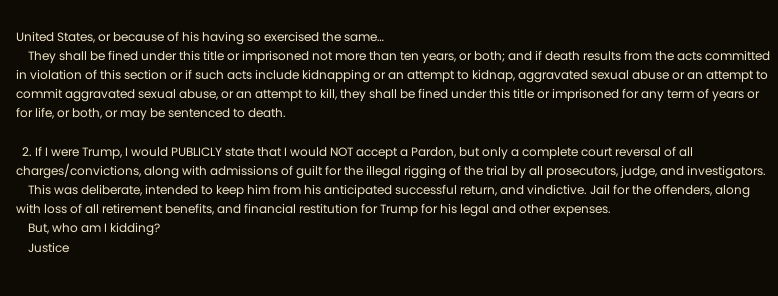United States, or because of his having so exercised the same…
    They shall be fined under this title or imprisoned not more than ten years, or both; and if death results from the acts committed in violation of this section or if such acts include kidnapping or an attempt to kidnap, aggravated sexual abuse or an attempt to commit aggravated sexual abuse, or an attempt to kill, they shall be fined under this title or imprisoned for any term of years or for life, or both, or may be sentenced to death.

  2. If I were Trump, I would PUBLICLY state that I would NOT accept a Pardon, but only a complete court reversal of all charges/convictions, along with admissions of guilt for the illegal rigging of the trial by all prosecutors, judge, and investigators.
    This was deliberate, intended to keep him from his anticipated successful return, and vindictive. Jail for the offenders, along with loss of all retirement benefits, and financial restitution for Trump for his legal and other expenses.
    But, who am I kidding?
    Justice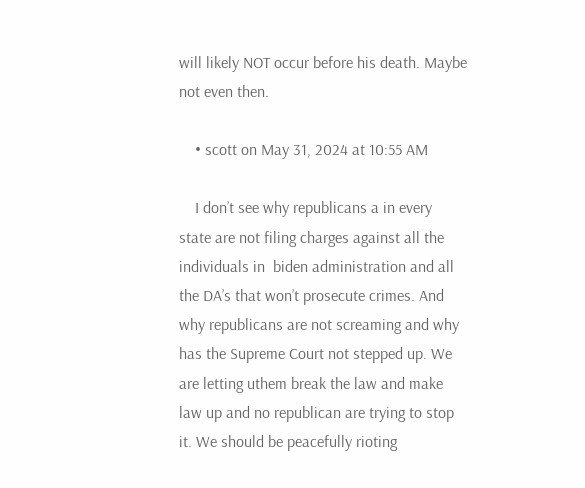will likely NOT occur before his death. Maybe not even then.

    • scott on May 31, 2024 at 10:55 AM

    I don’t see why republicans a in every state are not filing charges against all the individuals in  biden administration and all the DA’s that won’t prosecute crimes. And why republicans are not screaming and why has the Supreme Court not stepped up. We are letting uthem break the law and make law up and no republican are trying to stop it. We should be peacefully rioting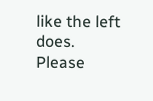like the left does. Please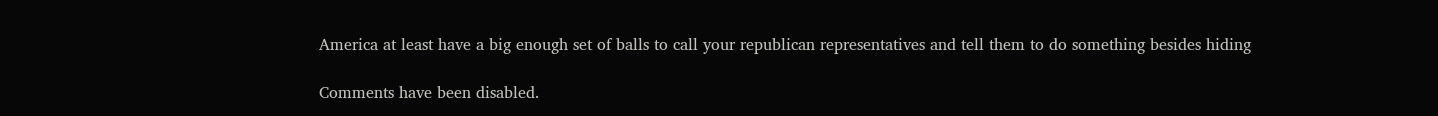America at least have a big enough set of balls to call your republican representatives and tell them to do something besides hiding

Comments have been disabled.